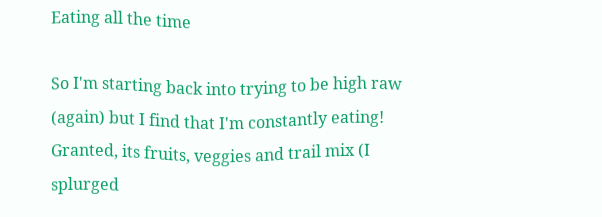Eating all the time

So I'm starting back into trying to be high raw (again) but I find that I'm constantly eating! Granted, its fruits, veggies and trail mix (I splurged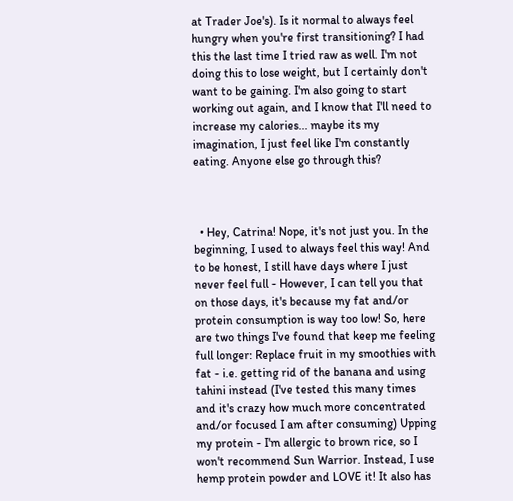at Trader Joe's). Is it normal to always feel hungry when you're first transitioning? I had this the last time I tried raw as well. I'm not doing this to lose weight, but I certainly don't want to be gaining. I'm also going to start working out again, and I know that I'll need to increase my calories... maybe its my imagination, I just feel like I'm constantly eating. Anyone else go through this?



  • Hey, Catrina! Nope, it's not just you. In the beginning, I used to always feel this way! And to be honest, I still have days where I just never feel full - However, I can tell you that on those days, it's because my fat and/or protein consumption is way too low! So, here are two things I've found that keep me feeling full longer: Replace fruit in my smoothies with fat - i.e. getting rid of the banana and using tahini instead (I've tested this many times and it's crazy how much more concentrated and/or focused I am after consuming) Upping my protein - I'm allergic to brown rice, so I won't recommend Sun Warrior. Instead, I use hemp protein powder and LOVE it! It also has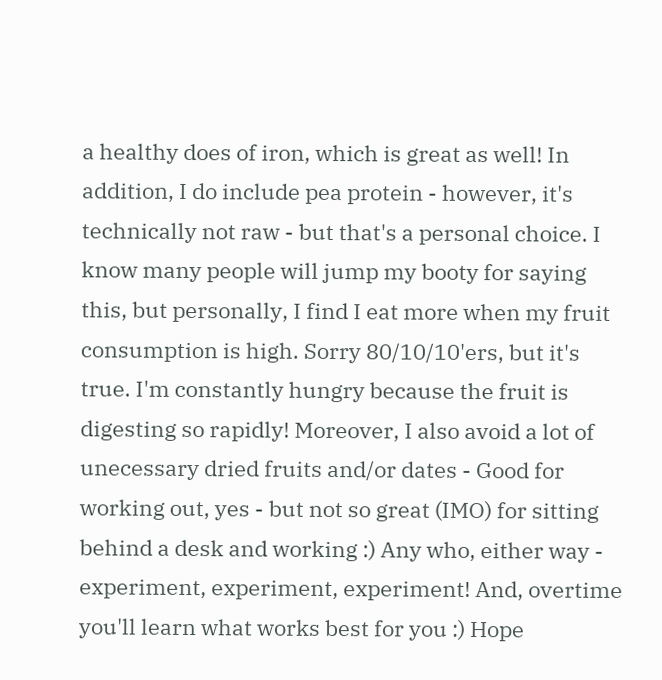a healthy does of iron, which is great as well! In addition, I do include pea protein - however, it's technically not raw - but that's a personal choice. I know many people will jump my booty for saying this, but personally, I find I eat more when my fruit consumption is high. Sorry 80/10/10'ers, but it's true. I'm constantly hungry because the fruit is digesting so rapidly! Moreover, I also avoid a lot of unecessary dried fruits and/or dates - Good for working out, yes - but not so great (IMO) for sitting behind a desk and working :) Any who, either way - experiment, experiment, experiment! And, overtime you'll learn what works best for you :) Hope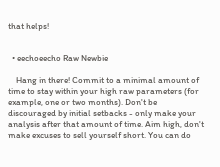that helps!


  • eechoeecho Raw Newbie

    Hang in there! Commit to a minimal amount of time to stay within your high raw parameters (for example, one or two months). Don't be discouraged by initial setbacks - only make your analysis after that amount of time. Aim high, don't make excuses to sell yourself short. You can do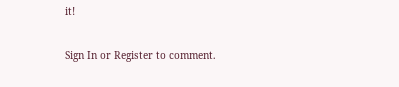it!

Sign In or Register to comment.